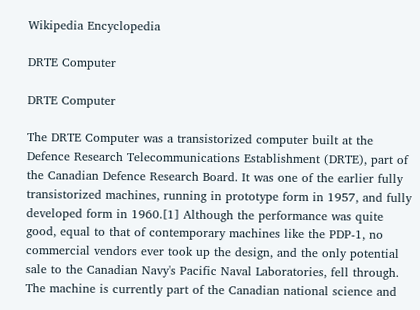Wikipedia Encyclopedia

DRTE Computer

DRTE Computer

The DRTE Computer was a transistorized computer built at the Defence Research Telecommunications Establishment (DRTE), part of the Canadian Defence Research Board. It was one of the earlier fully transistorized machines, running in prototype form in 1957, and fully developed form in 1960.[1] Although the performance was quite good, equal to that of contemporary machines like the PDP-1, no commercial vendors ever took up the design, and the only potential sale to the Canadian Navy's Pacific Naval Laboratories, fell through. The machine is currently part of the Canadian national science and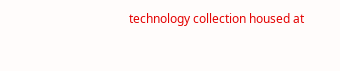technology collection housed at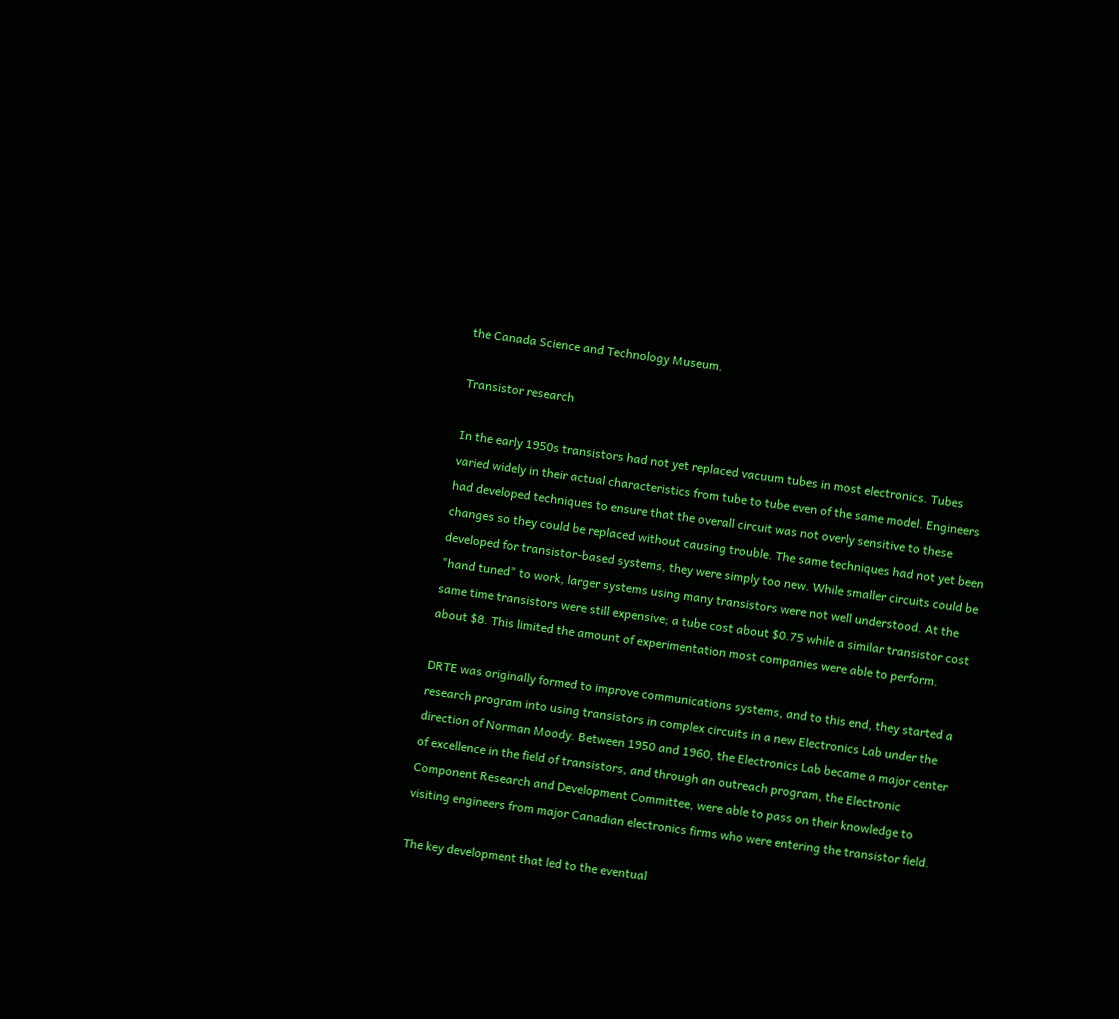the Canada Science and Technology Museum.

Transistor research

In the early 1950s transistors had not yet replaced vacuum tubes in most electronics. Tubes varied widely in their actual characteristics from tube to tube even of the same model. Engineers had developed techniques to ensure that the overall circuit was not overly sensitive to these changes so they could be replaced without causing trouble. The same techniques had not yet been developed for transistor-based systems, they were simply too new. While smaller circuits could be "hand tuned" to work, larger systems using many transistors were not well understood. At the same time transistors were still expensive; a tube cost about $0.75 while a similar transistor cost about $8. This limited the amount of experimentation most companies were able to perform.

DRTE was originally formed to improve communications systems, and to this end, they started a research program into using transistors in complex circuits in a new Electronics Lab under the direction of Norman Moody. Between 1950 and 1960, the Electronics Lab became a major center of excellence in the field of transistors, and through an outreach program, the Electronic Component Research and Development Committee, were able to pass on their knowledge to visiting engineers from major Canadian electronics firms who were entering the transistor field.

The key development that led to the eventual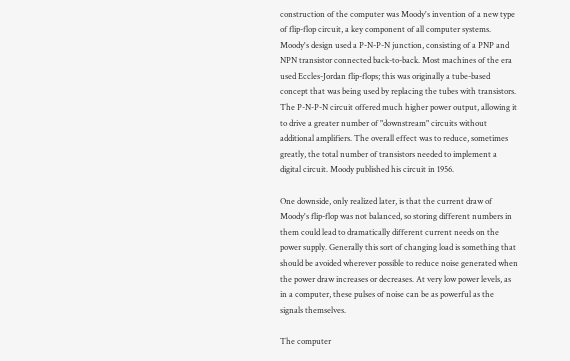construction of the computer was Moody's invention of a new type of flip-flop circuit, a key component of all computer systems. Moody's design used a P-N-P-N junction, consisting of a PNP and NPN transistor connected back-to-back. Most machines of the era used Eccles-Jordan flip-flops; this was originally a tube-based concept that was being used by replacing the tubes with transistors. The P-N-P-N circuit offered much higher power output, allowing it to drive a greater number of "downstream" circuits without additional amplifiers. The overall effect was to reduce, sometimes greatly, the total number of transistors needed to implement a digital circuit. Moody published his circuit in 1956.

One downside, only realized later, is that the current draw of Moody's flip-flop was not balanced, so storing different numbers in them could lead to dramatically different current needs on the power supply. Generally this sort of changing load is something that should be avoided wherever possible to reduce noise generated when the power draw increases or decreases. At very low power levels, as in a computer, these pulses of noise can be as powerful as the signals themselves.

The computer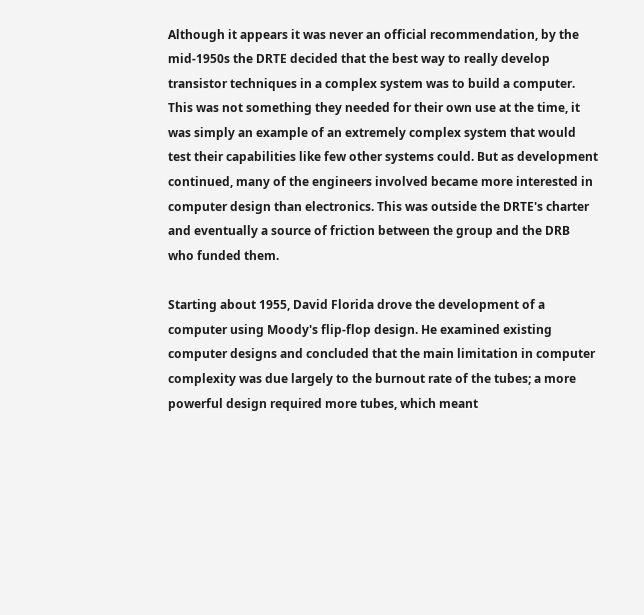Although it appears it was never an official recommendation, by the mid-1950s the DRTE decided that the best way to really develop transistor techniques in a complex system was to build a computer. This was not something they needed for their own use at the time, it was simply an example of an extremely complex system that would test their capabilities like few other systems could. But as development continued, many of the engineers involved became more interested in computer design than electronics. This was outside the DRTE's charter and eventually a source of friction between the group and the DRB who funded them.

Starting about 1955, David Florida drove the development of a computer using Moody's flip-flop design. He examined existing computer designs and concluded that the main limitation in computer complexity was due largely to the burnout rate of the tubes; a more powerful design required more tubes, which meant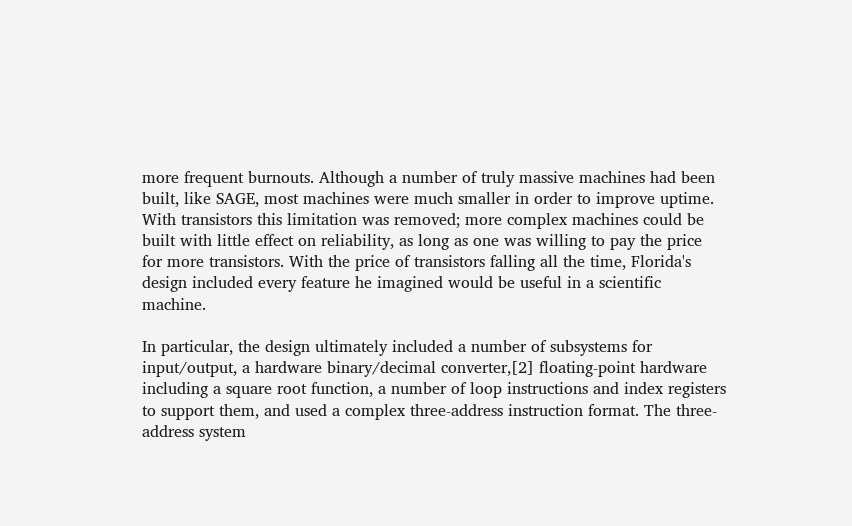more frequent burnouts. Although a number of truly massive machines had been built, like SAGE, most machines were much smaller in order to improve uptime. With transistors this limitation was removed; more complex machines could be built with little effect on reliability, as long as one was willing to pay the price for more transistors. With the price of transistors falling all the time, Florida's design included every feature he imagined would be useful in a scientific machine.

In particular, the design ultimately included a number of subsystems for input/output, a hardware binary/decimal converter,[2] floating-point hardware including a square root function, a number of loop instructions and index registers to support them, and used a complex three-address instruction format. The three-address system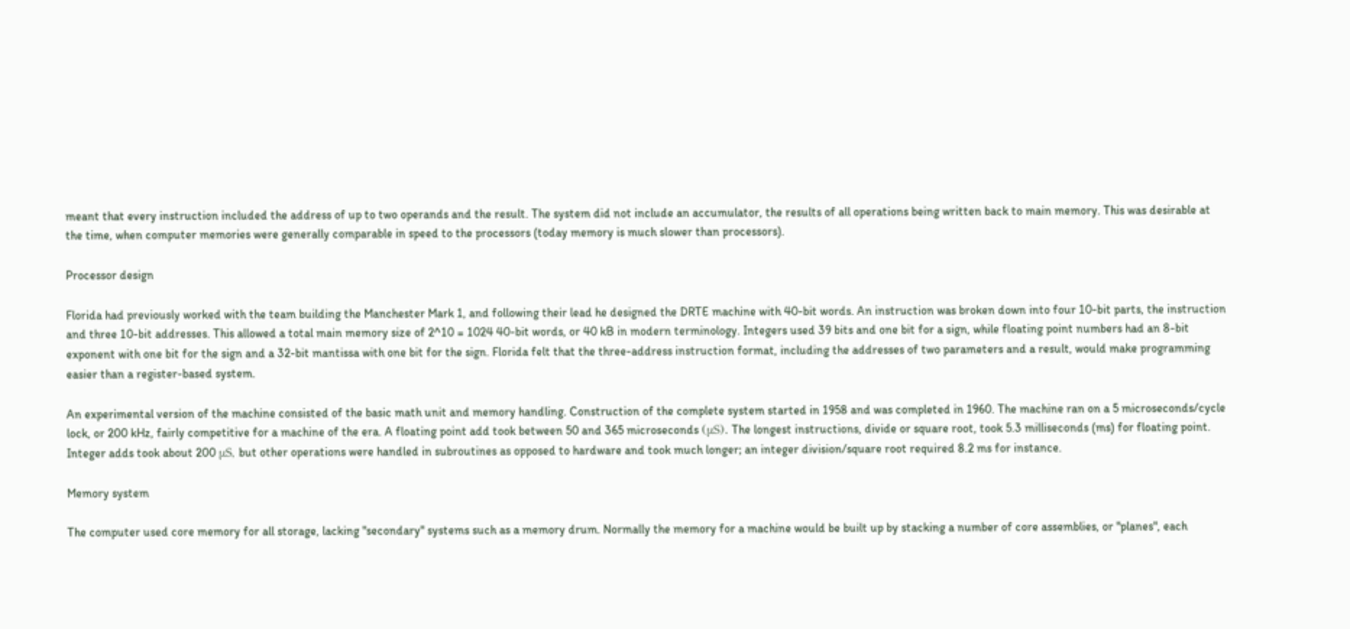meant that every instruction included the address of up to two operands and the result. The system did not include an accumulator, the results of all operations being written back to main memory. This was desirable at the time, when computer memories were generally comparable in speed to the processors (today memory is much slower than processors).

Processor design

Florida had previously worked with the team building the Manchester Mark 1, and following their lead he designed the DRTE machine with 40-bit words. An instruction was broken down into four 10-bit parts, the instruction and three 10-bit addresses. This allowed a total main memory size of 2^10 = 1024 40-bit words, or 40 kB in modern terminology. Integers used 39 bits and one bit for a sign, while floating point numbers had an 8-bit exponent with one bit for the sign and a 32-bit mantissa with one bit for the sign. Florida felt that the three-address instruction format, including the addresses of two parameters and a result, would make programming easier than a register-based system.

An experimental version of the machine consisted of the basic math unit and memory handling. Construction of the complete system started in 1958 and was completed in 1960. The machine ran on a 5 microseconds/cycle lock, or 200 kHz, fairly competitive for a machine of the era. A floating point add took between 50 and 365 microseconds (μS). The longest instructions, divide or square root, took 5.3 milliseconds (ms) for floating point. Integer adds took about 200 μS, but other operations were handled in subroutines as opposed to hardware and took much longer; an integer division/square root required 8.2 ms for instance.

Memory system

The computer used core memory for all storage, lacking "secondary" systems such as a memory drum. Normally the memory for a machine would be built up by stacking a number of core assemblies, or "planes", each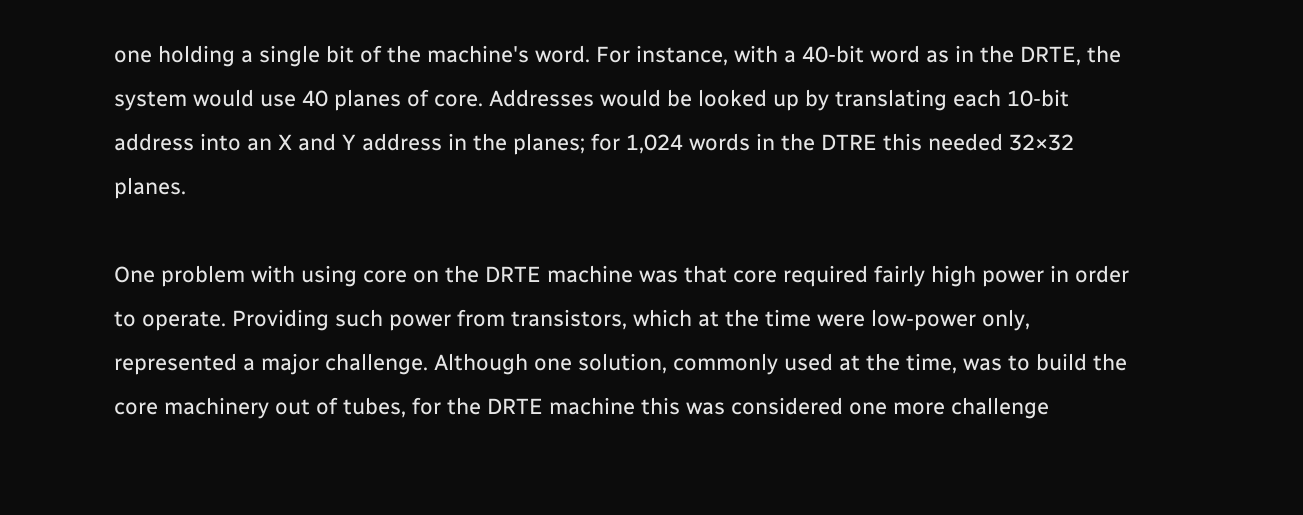one holding a single bit of the machine's word. For instance, with a 40-bit word as in the DRTE, the system would use 40 planes of core. Addresses would be looked up by translating each 10-bit address into an X and Y address in the planes; for 1,024 words in the DTRE this needed 32×32 planes.

One problem with using core on the DRTE machine was that core required fairly high power in order to operate. Providing such power from transistors, which at the time were low-power only, represented a major challenge. Although one solution, commonly used at the time, was to build the core machinery out of tubes, for the DRTE machine this was considered one more challenge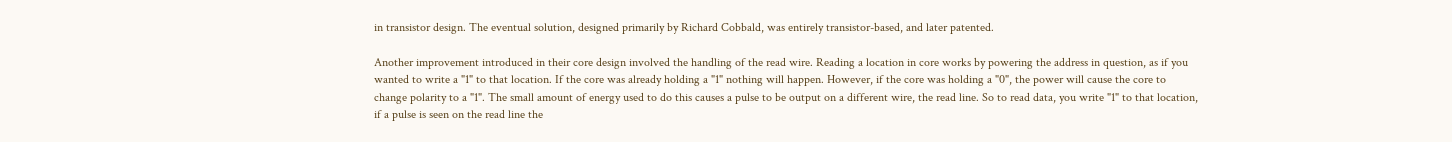in transistor design. The eventual solution, designed primarily by Richard Cobbald, was entirely transistor-based, and later patented.

Another improvement introduced in their core design involved the handling of the read wire. Reading a location in core works by powering the address in question, as if you wanted to write a "1" to that location. If the core was already holding a "1" nothing will happen. However, if the core was holding a "0", the power will cause the core to change polarity to a "1". The small amount of energy used to do this causes a pulse to be output on a different wire, the read line. So to read data, you write "1" to that location, if a pulse is seen on the read line the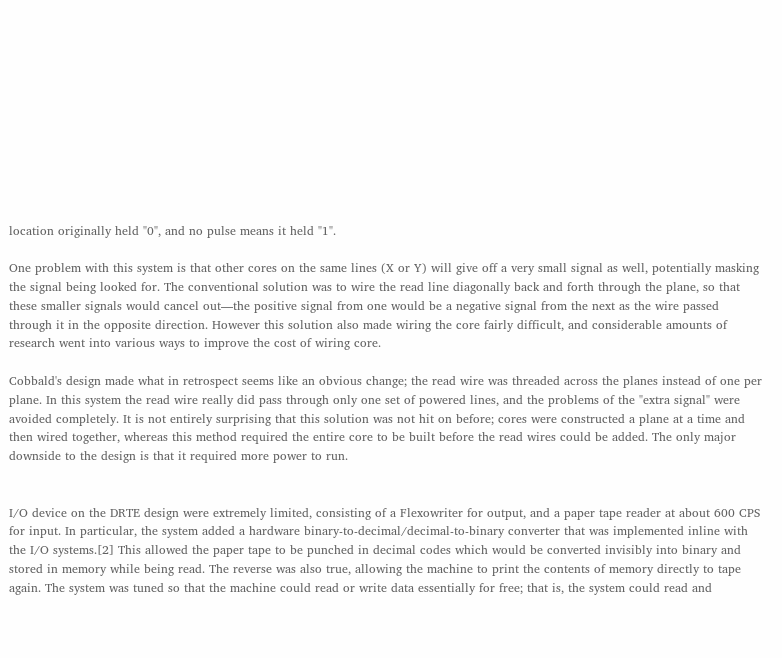location originally held "0", and no pulse means it held "1".

One problem with this system is that other cores on the same lines (X or Y) will give off a very small signal as well, potentially masking the signal being looked for. The conventional solution was to wire the read line diagonally back and forth through the plane, so that these smaller signals would cancel out—the positive signal from one would be a negative signal from the next as the wire passed through it in the opposite direction. However this solution also made wiring the core fairly difficult, and considerable amounts of research went into various ways to improve the cost of wiring core.

Cobbald's design made what in retrospect seems like an obvious change; the read wire was threaded across the planes instead of one per plane. In this system the read wire really did pass through only one set of powered lines, and the problems of the "extra signal" were avoided completely. It is not entirely surprising that this solution was not hit on before; cores were constructed a plane at a time and then wired together, whereas this method required the entire core to be built before the read wires could be added. The only major downside to the design is that it required more power to run.


I/O device on the DRTE design were extremely limited, consisting of a Flexowriter for output, and a paper tape reader at about 600 CPS for input. In particular, the system added a hardware binary-to-decimal/decimal-to-binary converter that was implemented inline with the I/O systems.[2] This allowed the paper tape to be punched in decimal codes which would be converted invisibly into binary and stored in memory while being read. The reverse was also true, allowing the machine to print the contents of memory directly to tape again. The system was tuned so that the machine could read or write data essentially for free; that is, the system could read and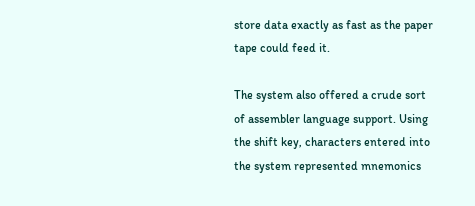store data exactly as fast as the paper tape could feed it.

The system also offered a crude sort of assembler language support. Using the shift key, characters entered into the system represented mnemonics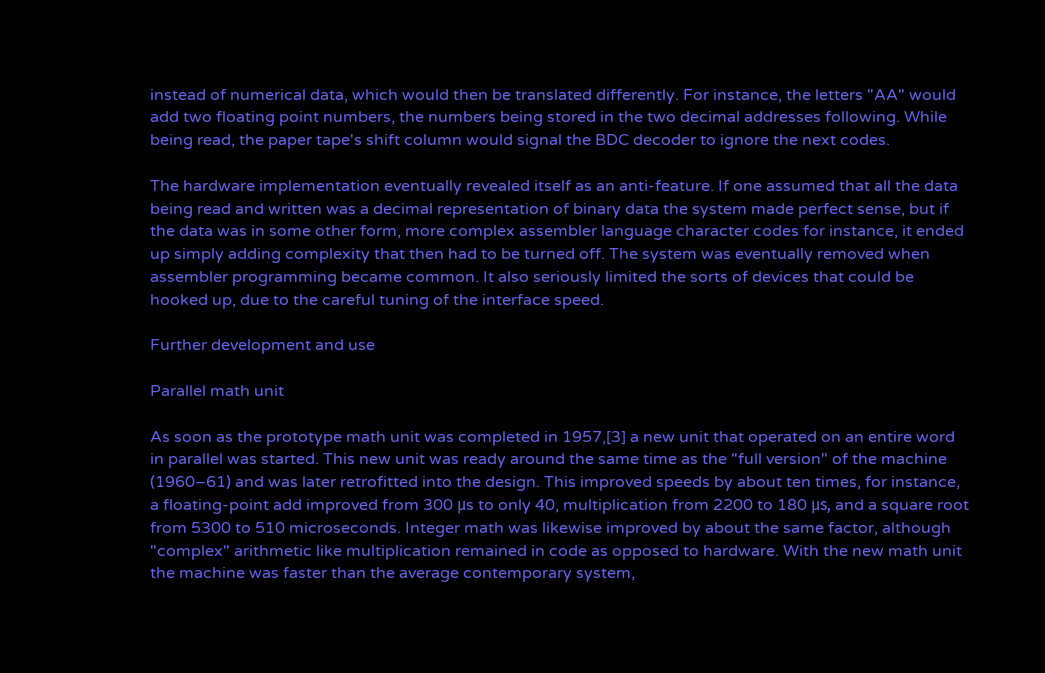instead of numerical data, which would then be translated differently. For instance, the letters "AA" would add two floating point numbers, the numbers being stored in the two decimal addresses following. While being read, the paper tape's shift column would signal the BDC decoder to ignore the next codes.

The hardware implementation eventually revealed itself as an anti-feature. If one assumed that all the data being read and written was a decimal representation of binary data the system made perfect sense, but if the data was in some other form, more complex assembler language character codes for instance, it ended up simply adding complexity that then had to be turned off. The system was eventually removed when assembler programming became common. It also seriously limited the sorts of devices that could be hooked up, due to the careful tuning of the interface speed.

Further development and use

Parallel math unit

As soon as the prototype math unit was completed in 1957,[3] a new unit that operated on an entire word in parallel was started. This new unit was ready around the same time as the "full version" of the machine (1960–61) and was later retrofitted into the design. This improved speeds by about ten times, for instance, a floating-point add improved from 300 μs to only 40, multiplication from 2200 to 180 μs, and a square root from 5300 to 510 microseconds. Integer math was likewise improved by about the same factor, although "complex" arithmetic like multiplication remained in code as opposed to hardware. With the new math unit the machine was faster than the average contemporary system,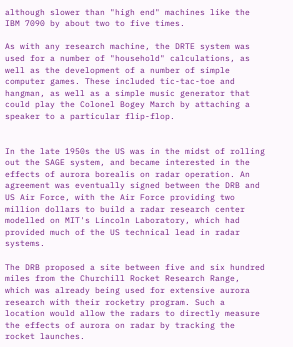although slower than "high end" machines like the IBM 7090 by about two to five times.

As with any research machine, the DRTE system was used for a number of "household" calculations, as well as the development of a number of simple computer games. These included tic-tac-toe and hangman, as well as a simple music generator that could play the Colonel Bogey March by attaching a speaker to a particular flip-flop.


In the late 1950s the US was in the midst of rolling out the SAGE system, and became interested in the effects of aurora borealis on radar operation. An agreement was eventually signed between the DRB and US Air Force, with the Air Force providing two million dollars to build a radar research center modelled on MIT's Lincoln Laboratory, which had provided much of the US technical lead in radar systems.

The DRB proposed a site between five and six hundred miles from the Churchill Rocket Research Range, which was already being used for extensive aurora research with their rocketry program. Such a location would allow the radars to directly measure the effects of aurora on radar by tracking the rocket launches.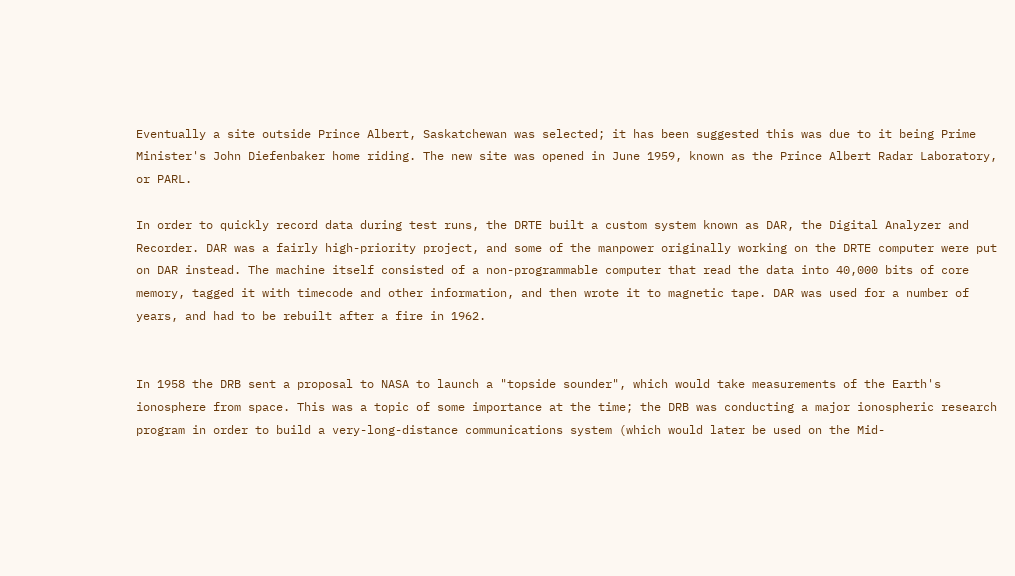Eventually a site outside Prince Albert, Saskatchewan was selected; it has been suggested this was due to it being Prime Minister's John Diefenbaker home riding. The new site was opened in June 1959, known as the Prince Albert Radar Laboratory, or PARL.

In order to quickly record data during test runs, the DRTE built a custom system known as DAR, the Digital Analyzer and Recorder. DAR was a fairly high-priority project, and some of the manpower originally working on the DRTE computer were put on DAR instead. The machine itself consisted of a non-programmable computer that read the data into 40,000 bits of core memory, tagged it with timecode and other information, and then wrote it to magnetic tape. DAR was used for a number of years, and had to be rebuilt after a fire in 1962.


In 1958 the DRB sent a proposal to NASA to launch a "topside sounder", which would take measurements of the Earth's ionosphere from space. This was a topic of some importance at the time; the DRB was conducting a major ionospheric research program in order to build a very-long-distance communications system (which would later be used on the Mid-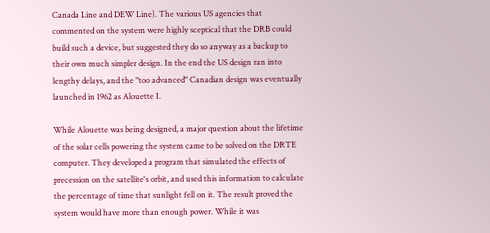Canada Line and DEW Line). The various US agencies that commented on the system were highly sceptical that the DRB could build such a device, but suggested they do so anyway as a backup to their own much simpler design. In the end the US design ran into lengthy delays, and the "too advanced" Canadian design was eventually launched in 1962 as Alouette I.

While Alouette was being designed, a major question about the lifetime of the solar cells powering the system came to be solved on the DRTE computer. They developed a program that simulated the effects of precession on the satellite's orbit, and used this information to calculate the percentage of time that sunlight fell on it. The result proved the system would have more than enough power. While it was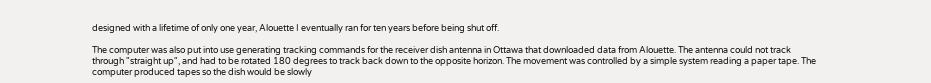designed with a lifetime of only one year, Alouette I eventually ran for ten years before being shut off.

The computer was also put into use generating tracking commands for the receiver dish antenna in Ottawa that downloaded data from Alouette. The antenna could not track through "straight up", and had to be rotated 180 degrees to track back down to the opposite horizon. The movement was controlled by a simple system reading a paper tape. The computer produced tapes so the dish would be slowly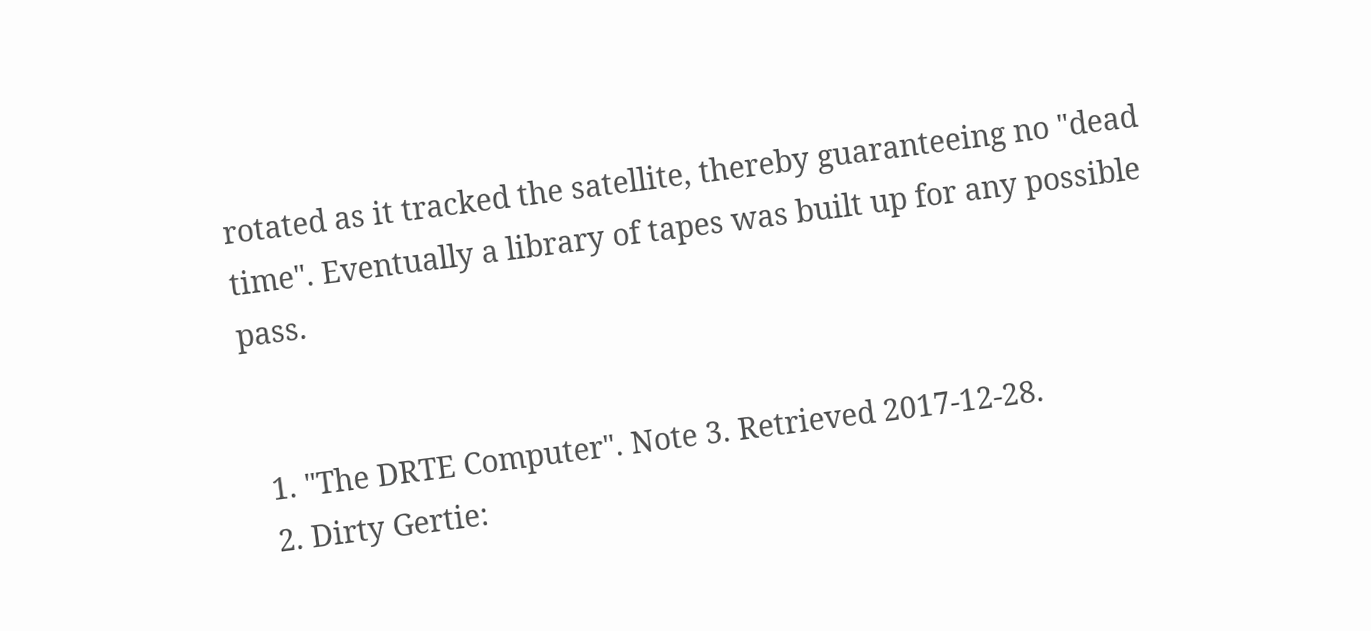rotated as it tracked the satellite, thereby guaranteeing no "dead time". Eventually a library of tapes was built up for any possible pass.


  1. "The DRTE Computer". Note 3. Retrieved 2017-12-28.
  2. Dirty Gertie: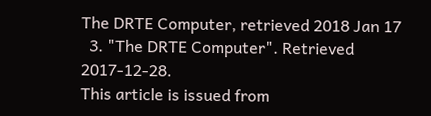The DRTE Computer, retrieved 2018 Jan 17
  3. "The DRTE Computer". Retrieved 2017-12-28.
This article is issued from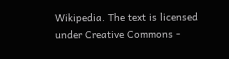Wikipedia. The text is licensed under Creative Commons -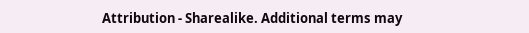Attribution - Sharealike. Additional terms may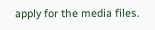apply for the media files.